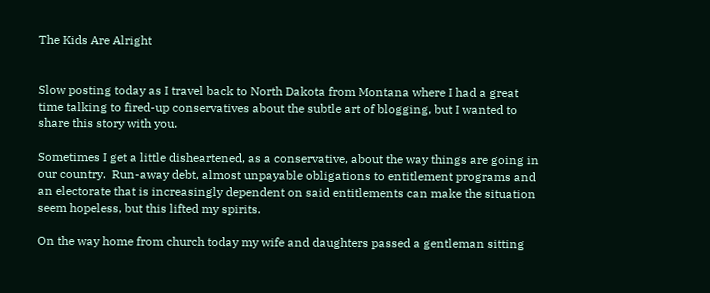The Kids Are Alright


Slow posting today as I travel back to North Dakota from Montana where I had a great time talking to fired-up conservatives about the subtle art of blogging, but I wanted to share this story with you.

Sometimes I get a little disheartened, as a conservative, about the way things are going in our country.  Run-away debt, almost unpayable obligations to entitlement programs and an electorate that is increasingly dependent on said entitlements can make the situation seem hopeless, but this lifted my spirits.

On the way home from church today my wife and daughters passed a gentleman sitting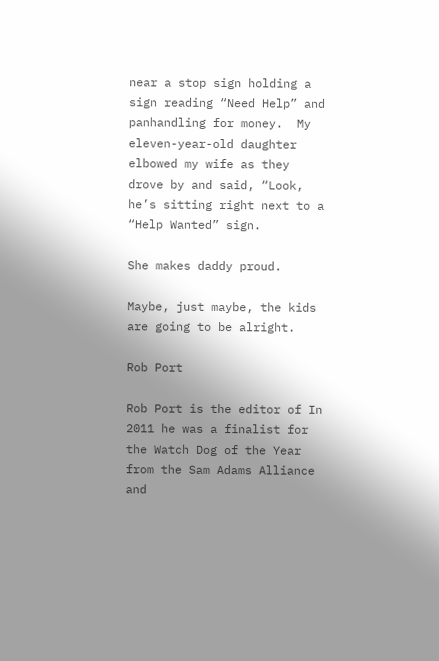near a stop sign holding a sign reading “Need Help” and panhandling for money.  My eleven-year-old daughter elbowed my wife as they drove by and said, “Look, he’s sitting right next to a “Help Wanted” sign.

She makes daddy proud.

Maybe, just maybe, the kids are going to be alright.

Rob Port

Rob Port is the editor of In 2011 he was a finalist for the Watch Dog of the Year from the Sam Adams Alliance and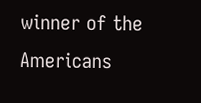winner of the Americans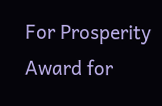For Prosperity Award for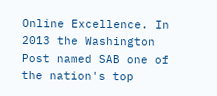Online Excellence. In 2013 the Washington Post named SAB one of the nation's top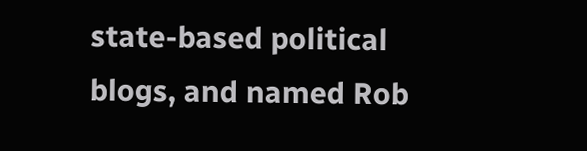state-based political blogs, and named Rob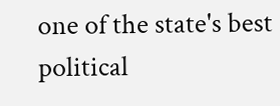one of the state's best political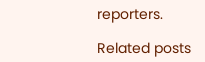reporters.

Related posts